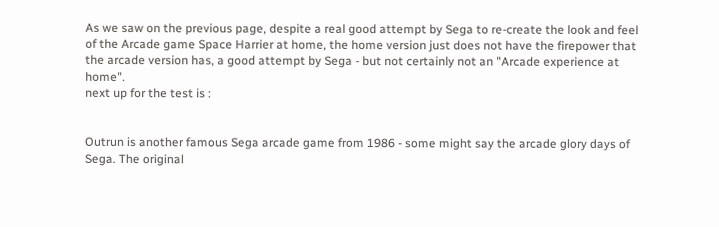As we saw on the previous page, despite a real good attempt by Sega to re-create the look and feel of the Arcade game Space Harrier at home, the home version just does not have the firepower that the arcade version has, a good attempt by Sega - but not certainly not an "Arcade experience at home".
next up for the test is :


Outrun is another famous Sega arcade game from 1986 - some might say the arcade glory days of Sega. The original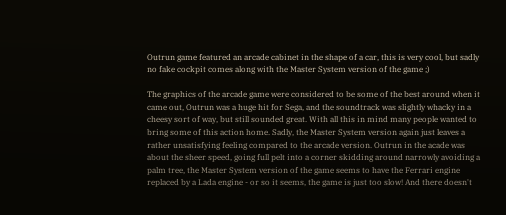Outrun game featured an arcade cabinet in the shape of a car, this is very cool, but sadly no fake cockpit comes along with the Master System version of the game ;)

The graphics of the arcade game were considered to be some of the best around when it came out, Outrun was a huge hit for Sega, and the soundtrack was slightly whacky in a cheesy sort of way, but still sounded great. With all this in mind many people wanted to bring some of this action home. Sadly, the Master System version again just leaves a rather unsatisfying feeling compared to the arcade version. Outrun in the acade was about the sheer speed, going full pelt into a corner skidding around narrowly avoiding a palm tree, the Master System version of the game seems to have the Ferrari engine replaced by a Lada engine - or so it seems, the game is just too slow! And there doesn't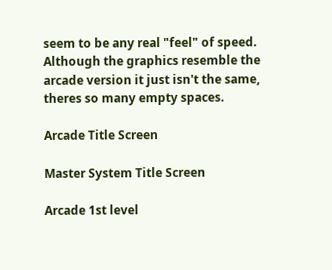seem to be any real "feel" of speed. Although the graphics resemble the arcade version it just isn't the same, theres so many empty spaces.

Arcade Title Screen

Master System Title Screen

Arcade 1st level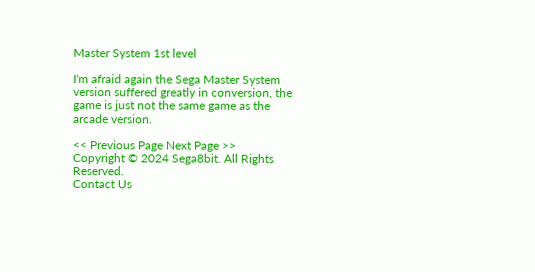Master System 1st level

I'm afraid again the Sega Master System version suffered greatly in conversion, the game is just not the same game as the arcade version.

<< Previous Page Next Page >>
Copyright © 2024 Sega8bit. All Rights Reserved.
Contact Us